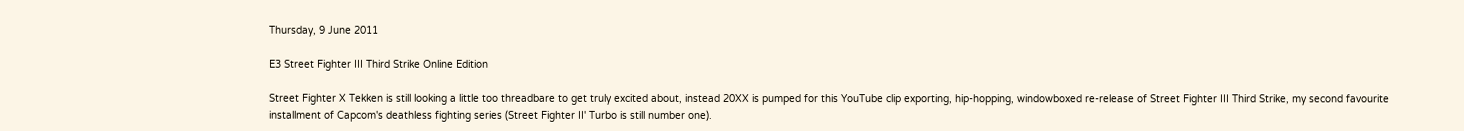Thursday, 9 June 2011

E3 Street Fighter III Third Strike Online Edition

Street Fighter X Tekken is still looking a little too threadbare to get truly excited about, instead 20XX is pumped for this YouTube clip exporting, hip-hopping, windowboxed re-release of Street Fighter III Third Strike, my second favourite installment of Capcom's deathless fighting series (Street Fighter II' Turbo is still number one).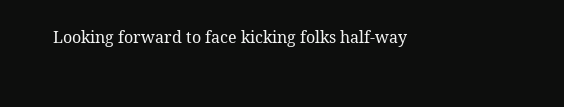Looking forward to face kicking folks half-way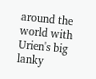around the world with Urien's big lanky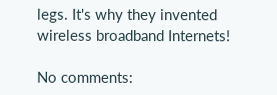legs. It's why they invented wireless broadband Internets!

No comments: